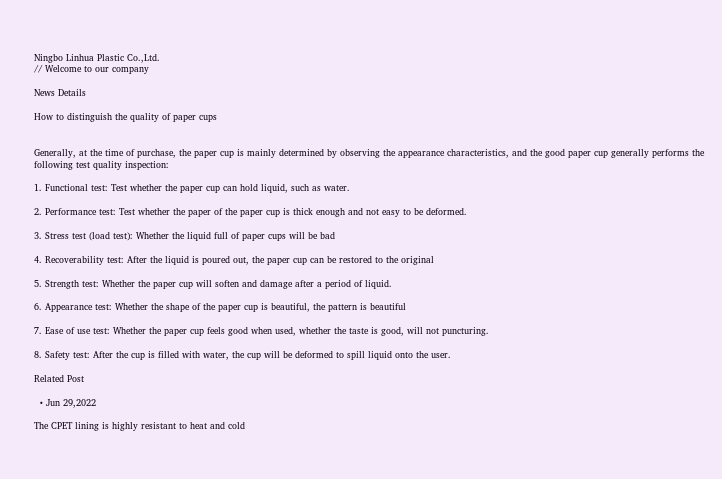Ningbo Linhua Plastic Co.,Ltd.
// Welcome to our company

News Details

How to distinguish the quality of paper cups


Generally, at the time of purchase, the paper cup is mainly determined by observing the appearance characteristics, and the good paper cup generally performs the following test quality inspection:

1. Functional test: Test whether the paper cup can hold liquid, such as water.

2. Performance test: Test whether the paper of the paper cup is thick enough and not easy to be deformed.

3. Stress test (load test): Whether the liquid full of paper cups will be bad

4. Recoverability test: After the liquid is poured out, the paper cup can be restored to the original

5. Strength test: Whether the paper cup will soften and damage after a period of liquid.

6. Appearance test: Whether the shape of the paper cup is beautiful, the pattern is beautiful

7. Ease of use test: Whether the paper cup feels good when used, whether the taste is good, will not puncturing.

8. Safety test: After the cup is filled with water, the cup will be deformed to spill liquid onto the user.

Related Post

  • Jun 29,2022

The CPET lining is highly resistant to heat and cold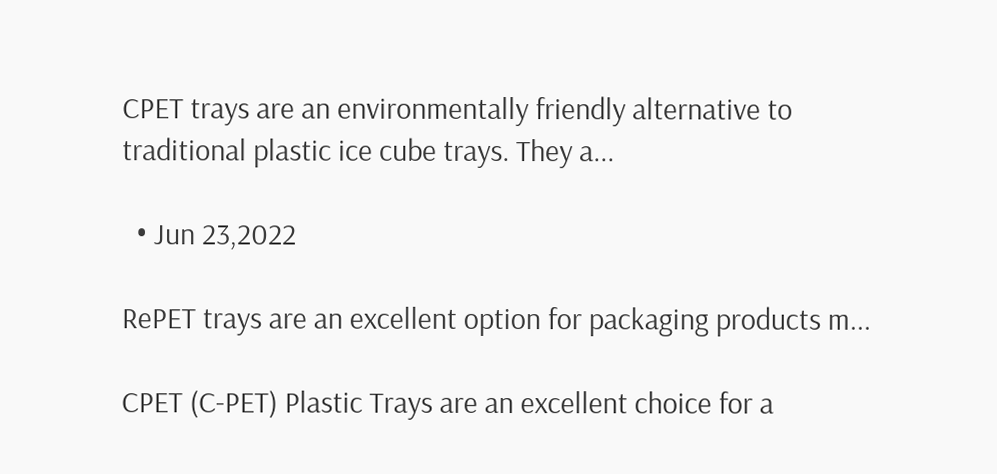CPET trays are an environmentally friendly alternative to traditional plastic ice cube trays. They a...

  • Jun 23,2022

RePET trays are an excellent option for packaging products m...

CPET (C-PET) Plastic Trays are an excellent choice for a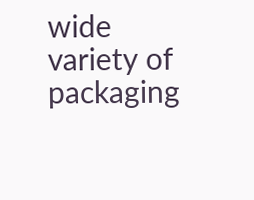wide variety of packaging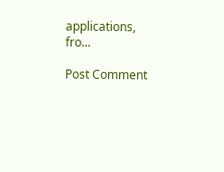applications, fro...

Post Comment